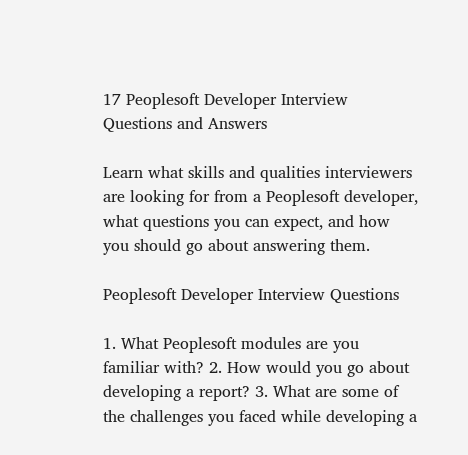17 Peoplesoft Developer Interview Questions and Answers

Learn what skills and qualities interviewers are looking for from a Peoplesoft developer, what questions you can expect, and how you should go about answering them.

Peoplesoft Developer Interview Questions

1. What Peoplesoft modules are you familiar with? 2. How would you go about developing a report? 3. What are some of the challenges you faced while developing a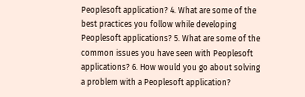Peoplesoft application? 4. What are some of the best practices you follow while developing Peoplesoft applications? 5. What are some of the common issues you have seen with Peoplesoft applications? 6. How would you go about solving a problem with a Peoplesoft application?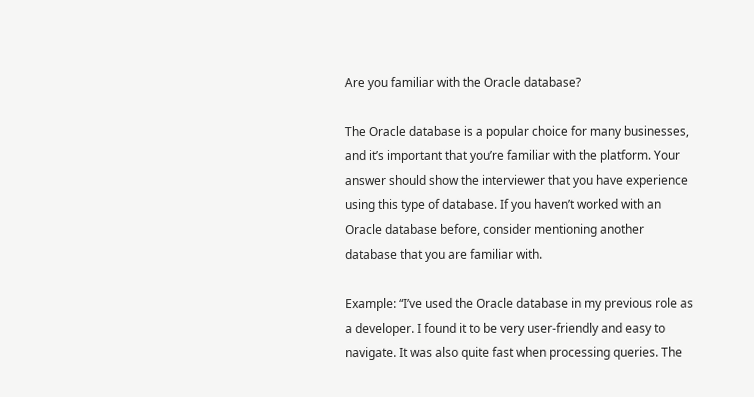Are you familiar with the Oracle database?

The Oracle database is a popular choice for many businesses, and it’s important that you’re familiar with the platform. Your answer should show the interviewer that you have experience using this type of database. If you haven’t worked with an Oracle database before, consider mentioning another database that you are familiar with.

Example: “I’ve used the Oracle database in my previous role as a developer. I found it to be very user-friendly and easy to navigate. It was also quite fast when processing queries. The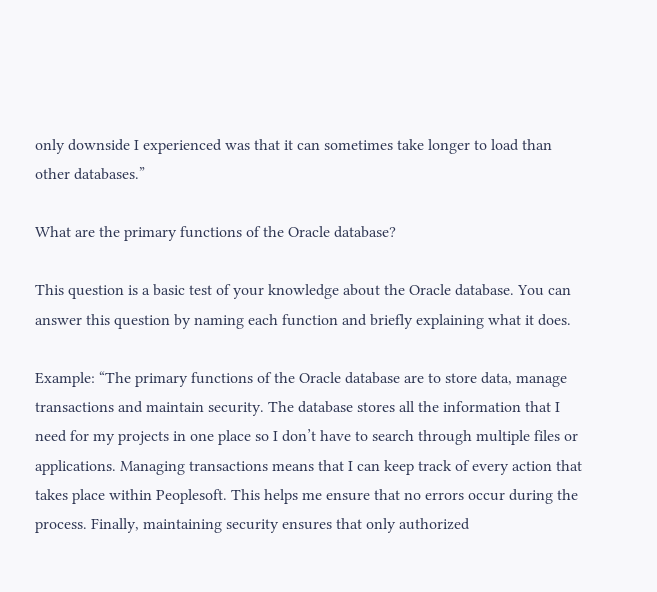only downside I experienced was that it can sometimes take longer to load than other databases.”

What are the primary functions of the Oracle database?

This question is a basic test of your knowledge about the Oracle database. You can answer this question by naming each function and briefly explaining what it does.

Example: “The primary functions of the Oracle database are to store data, manage transactions and maintain security. The database stores all the information that I need for my projects in one place so I don’t have to search through multiple files or applications. Managing transactions means that I can keep track of every action that takes place within Peoplesoft. This helps me ensure that no errors occur during the process. Finally, maintaining security ensures that only authorized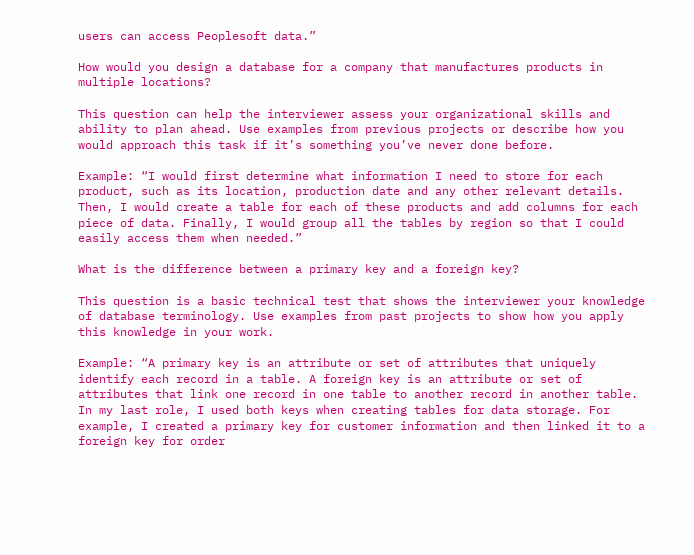users can access Peoplesoft data.”

How would you design a database for a company that manufactures products in multiple locations?

This question can help the interviewer assess your organizational skills and ability to plan ahead. Use examples from previous projects or describe how you would approach this task if it’s something you’ve never done before.

Example: “I would first determine what information I need to store for each product, such as its location, production date and any other relevant details. Then, I would create a table for each of these products and add columns for each piece of data. Finally, I would group all the tables by region so that I could easily access them when needed.”

What is the difference between a primary key and a foreign key?

This question is a basic technical test that shows the interviewer your knowledge of database terminology. Use examples from past projects to show how you apply this knowledge in your work.

Example: “A primary key is an attribute or set of attributes that uniquely identify each record in a table. A foreign key is an attribute or set of attributes that link one record in one table to another record in another table. In my last role, I used both keys when creating tables for data storage. For example, I created a primary key for customer information and then linked it to a foreign key for order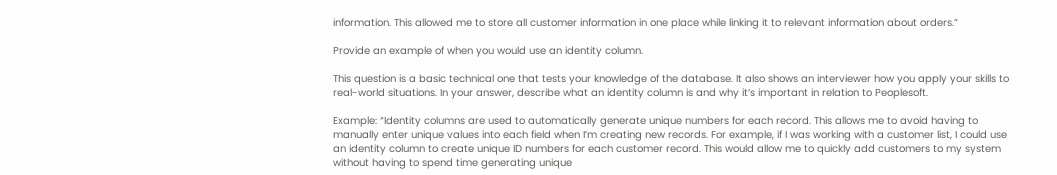information. This allowed me to store all customer information in one place while linking it to relevant information about orders.”

Provide an example of when you would use an identity column.

This question is a basic technical one that tests your knowledge of the database. It also shows an interviewer how you apply your skills to real-world situations. In your answer, describe what an identity column is and why it’s important in relation to Peoplesoft.

Example: “Identity columns are used to automatically generate unique numbers for each record. This allows me to avoid having to manually enter unique values into each field when I’m creating new records. For example, if I was working with a customer list, I could use an identity column to create unique ID numbers for each customer record. This would allow me to quickly add customers to my system without having to spend time generating unique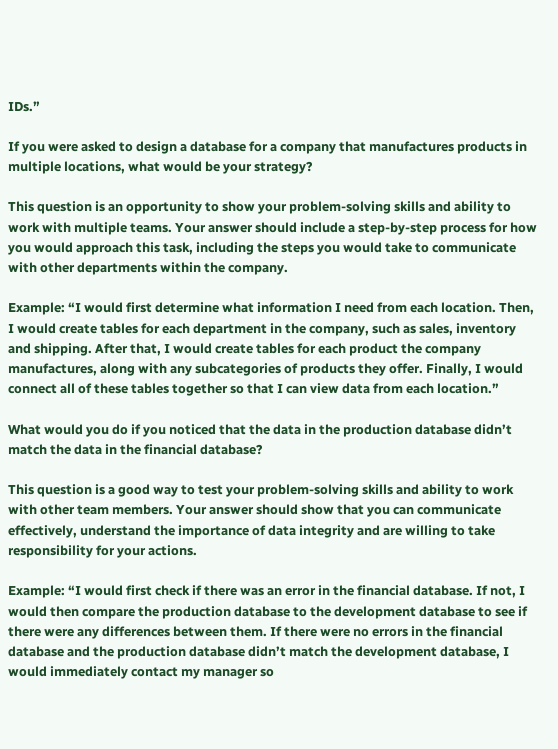IDs.”

If you were asked to design a database for a company that manufactures products in multiple locations, what would be your strategy?

This question is an opportunity to show your problem-solving skills and ability to work with multiple teams. Your answer should include a step-by-step process for how you would approach this task, including the steps you would take to communicate with other departments within the company.

Example: “I would first determine what information I need from each location. Then, I would create tables for each department in the company, such as sales, inventory and shipping. After that, I would create tables for each product the company manufactures, along with any subcategories of products they offer. Finally, I would connect all of these tables together so that I can view data from each location.”

What would you do if you noticed that the data in the production database didn’t match the data in the financial database?

This question is a good way to test your problem-solving skills and ability to work with other team members. Your answer should show that you can communicate effectively, understand the importance of data integrity and are willing to take responsibility for your actions.

Example: “I would first check if there was an error in the financial database. If not, I would then compare the production database to the development database to see if there were any differences between them. If there were no errors in the financial database and the production database didn’t match the development database, I would immediately contact my manager so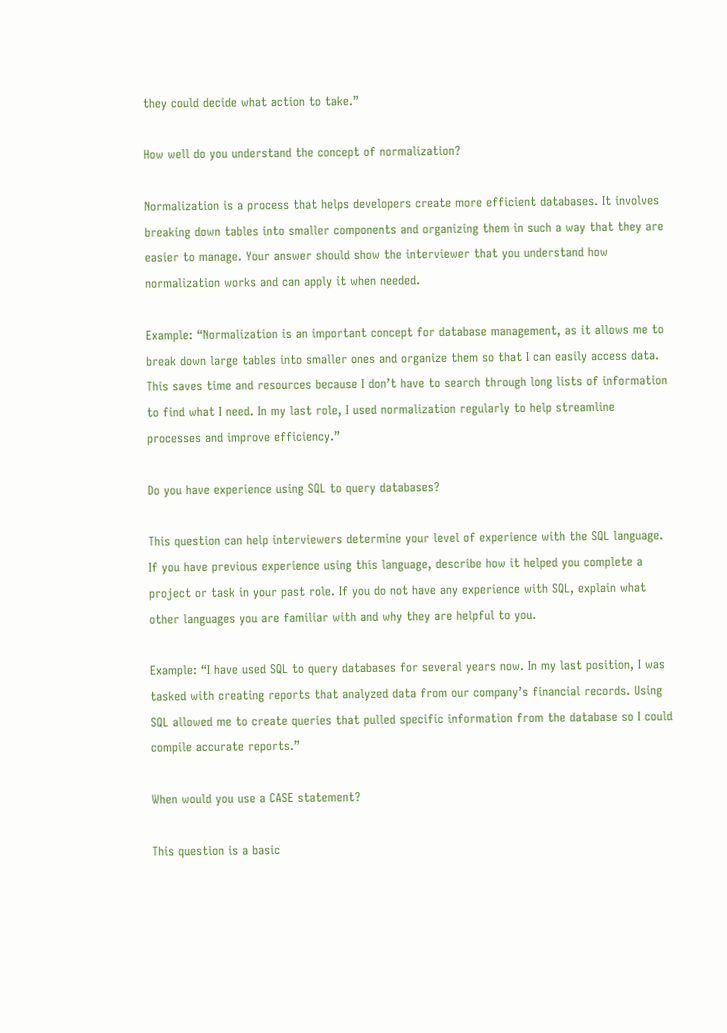they could decide what action to take.”

How well do you understand the concept of normalization?

Normalization is a process that helps developers create more efficient databases. It involves breaking down tables into smaller components and organizing them in such a way that they are easier to manage. Your answer should show the interviewer that you understand how normalization works and can apply it when needed.

Example: “Normalization is an important concept for database management, as it allows me to break down large tables into smaller ones and organize them so that I can easily access data. This saves time and resources because I don’t have to search through long lists of information to find what I need. In my last role, I used normalization regularly to help streamline processes and improve efficiency.”

Do you have experience using SQL to query databases?

This question can help interviewers determine your level of experience with the SQL language. If you have previous experience using this language, describe how it helped you complete a project or task in your past role. If you do not have any experience with SQL, explain what other languages you are familiar with and why they are helpful to you.

Example: “I have used SQL to query databases for several years now. In my last position, I was tasked with creating reports that analyzed data from our company’s financial records. Using SQL allowed me to create queries that pulled specific information from the database so I could compile accurate reports.”

When would you use a CASE statement?

This question is a basic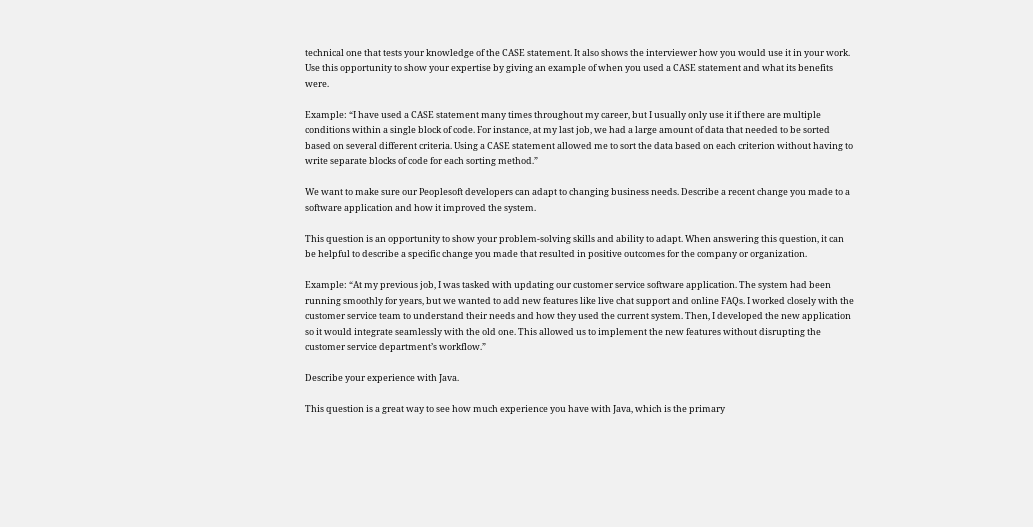technical one that tests your knowledge of the CASE statement. It also shows the interviewer how you would use it in your work. Use this opportunity to show your expertise by giving an example of when you used a CASE statement and what its benefits were.

Example: “I have used a CASE statement many times throughout my career, but I usually only use it if there are multiple conditions within a single block of code. For instance, at my last job, we had a large amount of data that needed to be sorted based on several different criteria. Using a CASE statement allowed me to sort the data based on each criterion without having to write separate blocks of code for each sorting method.”

We want to make sure our Peoplesoft developers can adapt to changing business needs. Describe a recent change you made to a software application and how it improved the system.

This question is an opportunity to show your problem-solving skills and ability to adapt. When answering this question, it can be helpful to describe a specific change you made that resulted in positive outcomes for the company or organization.

Example: “At my previous job, I was tasked with updating our customer service software application. The system had been running smoothly for years, but we wanted to add new features like live chat support and online FAQs. I worked closely with the customer service team to understand their needs and how they used the current system. Then, I developed the new application so it would integrate seamlessly with the old one. This allowed us to implement the new features without disrupting the customer service department’s workflow.”

Describe your experience with Java.

This question is a great way to see how much experience you have with Java, which is the primary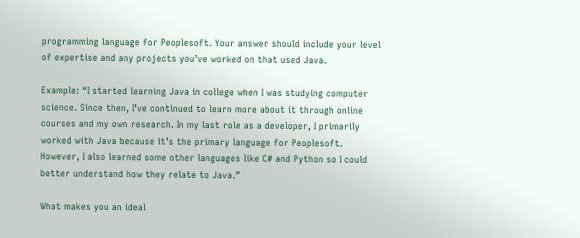programming language for Peoplesoft. Your answer should include your level of expertise and any projects you’ve worked on that used Java.

Example: “I started learning Java in college when I was studying computer science. Since then, I’ve continued to learn more about it through online courses and my own research. In my last role as a developer, I primarily worked with Java because it’s the primary language for Peoplesoft. However, I also learned some other languages like C# and Python so I could better understand how they relate to Java.”

What makes you an ideal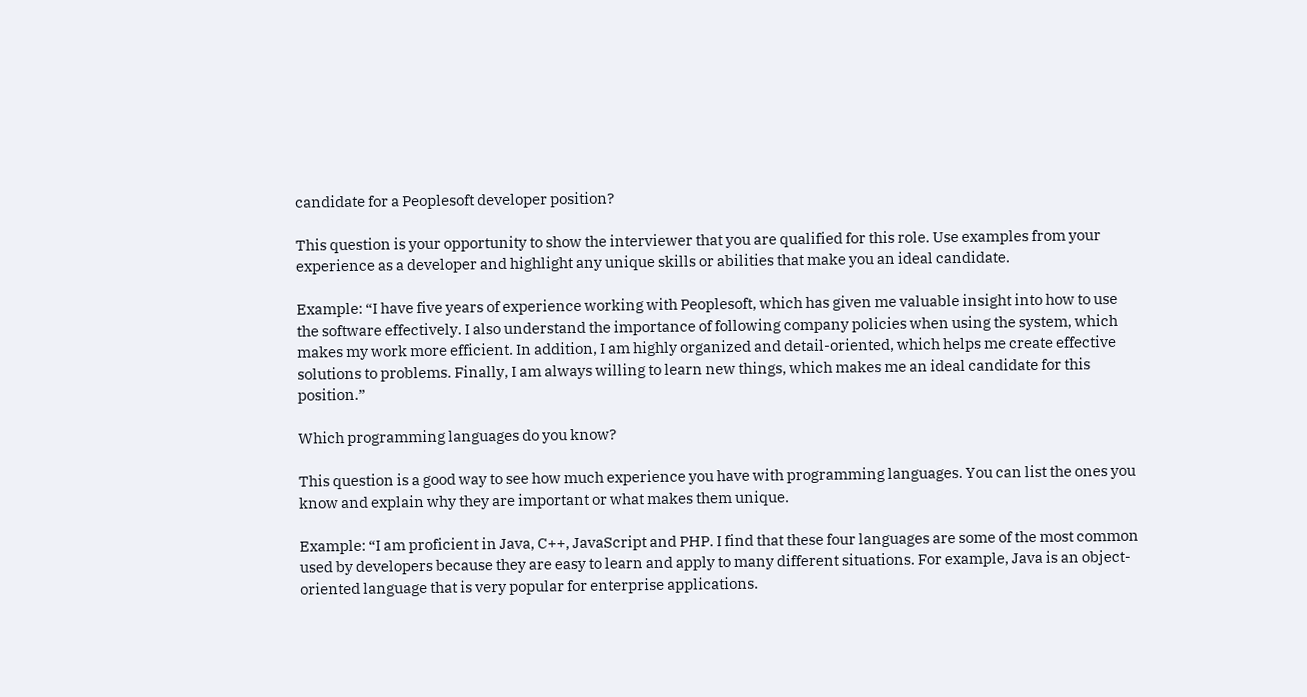candidate for a Peoplesoft developer position?

This question is your opportunity to show the interviewer that you are qualified for this role. Use examples from your experience as a developer and highlight any unique skills or abilities that make you an ideal candidate.

Example: “I have five years of experience working with Peoplesoft, which has given me valuable insight into how to use the software effectively. I also understand the importance of following company policies when using the system, which makes my work more efficient. In addition, I am highly organized and detail-oriented, which helps me create effective solutions to problems. Finally, I am always willing to learn new things, which makes me an ideal candidate for this position.”

Which programming languages do you know?

This question is a good way to see how much experience you have with programming languages. You can list the ones you know and explain why they are important or what makes them unique.

Example: “I am proficient in Java, C++, JavaScript and PHP. I find that these four languages are some of the most common used by developers because they are easy to learn and apply to many different situations. For example, Java is an object-oriented language that is very popular for enterprise applications.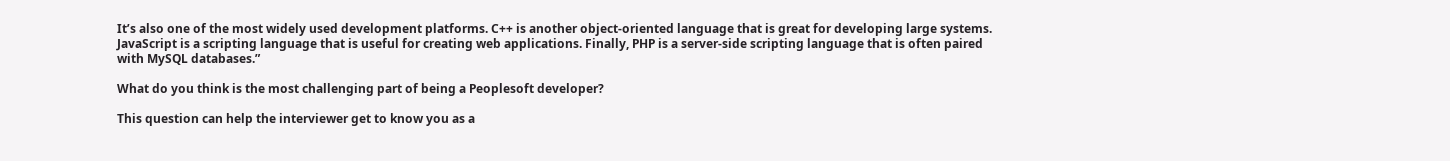It’s also one of the most widely used development platforms. C++ is another object-oriented language that is great for developing large systems. JavaScript is a scripting language that is useful for creating web applications. Finally, PHP is a server-side scripting language that is often paired with MySQL databases.”

What do you think is the most challenging part of being a Peoplesoft developer?

This question can help the interviewer get to know you as a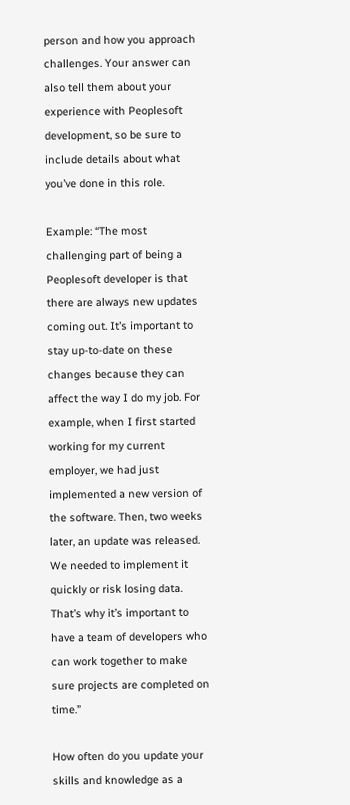person and how you approach challenges. Your answer can also tell them about your experience with Peoplesoft development, so be sure to include details about what you’ve done in this role.

Example: “The most challenging part of being a Peoplesoft developer is that there are always new updates coming out. It’s important to stay up-to-date on these changes because they can affect the way I do my job. For example, when I first started working for my current employer, we had just implemented a new version of the software. Then, two weeks later, an update was released. We needed to implement it quickly or risk losing data. That’s why it’s important to have a team of developers who can work together to make sure projects are completed on time.”

How often do you update your skills and knowledge as a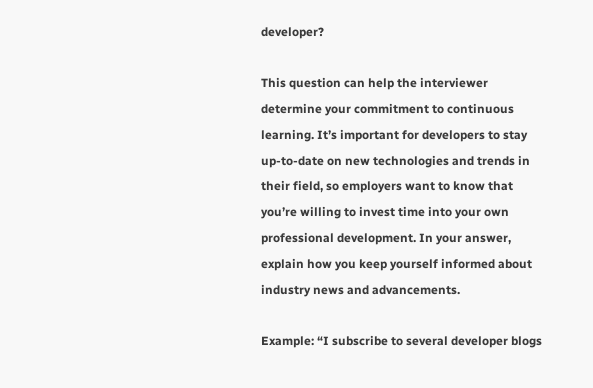developer?

This question can help the interviewer determine your commitment to continuous learning. It’s important for developers to stay up-to-date on new technologies and trends in their field, so employers want to know that you’re willing to invest time into your own professional development. In your answer, explain how you keep yourself informed about industry news and advancements.

Example: “I subscribe to several developer blogs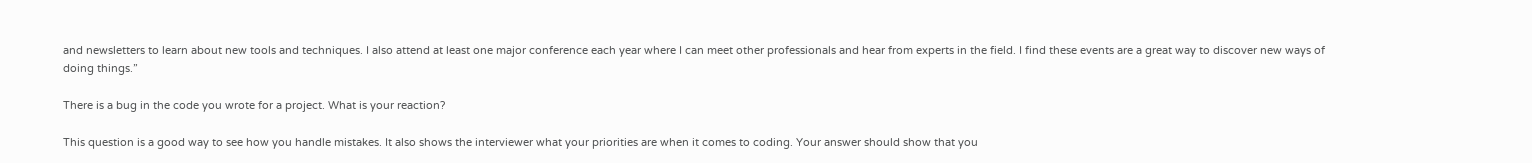and newsletters to learn about new tools and techniques. I also attend at least one major conference each year where I can meet other professionals and hear from experts in the field. I find these events are a great way to discover new ways of doing things.”

There is a bug in the code you wrote for a project. What is your reaction?

This question is a good way to see how you handle mistakes. It also shows the interviewer what your priorities are when it comes to coding. Your answer should show that you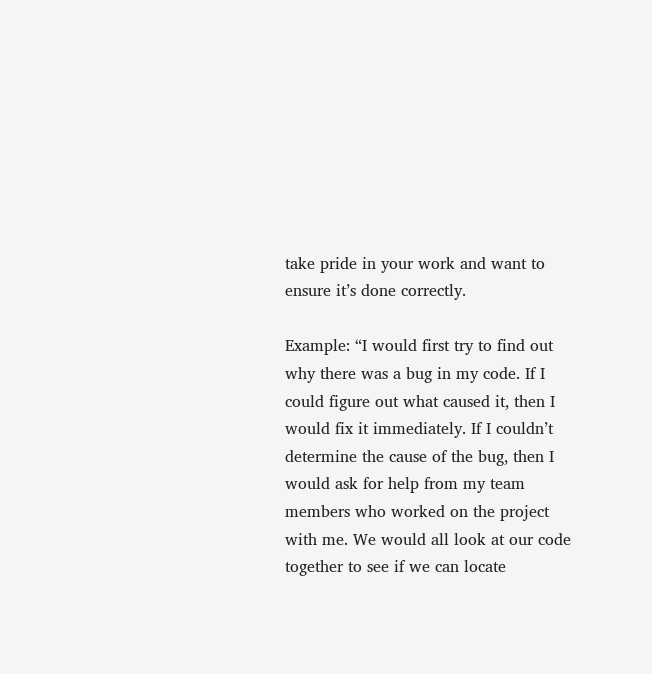take pride in your work and want to ensure it’s done correctly.

Example: “I would first try to find out why there was a bug in my code. If I could figure out what caused it, then I would fix it immediately. If I couldn’t determine the cause of the bug, then I would ask for help from my team members who worked on the project with me. We would all look at our code together to see if we can locate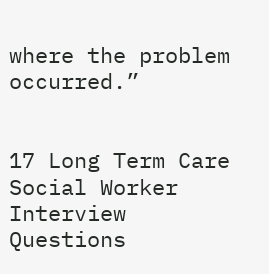where the problem occurred.”


17 Long Term Care Social Worker Interview Questions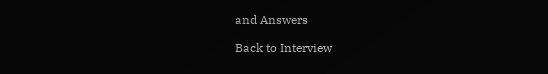and Answers

Back to Interview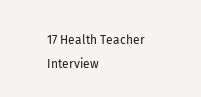17 Health Teacher Interview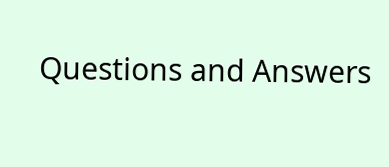Questions and Answers